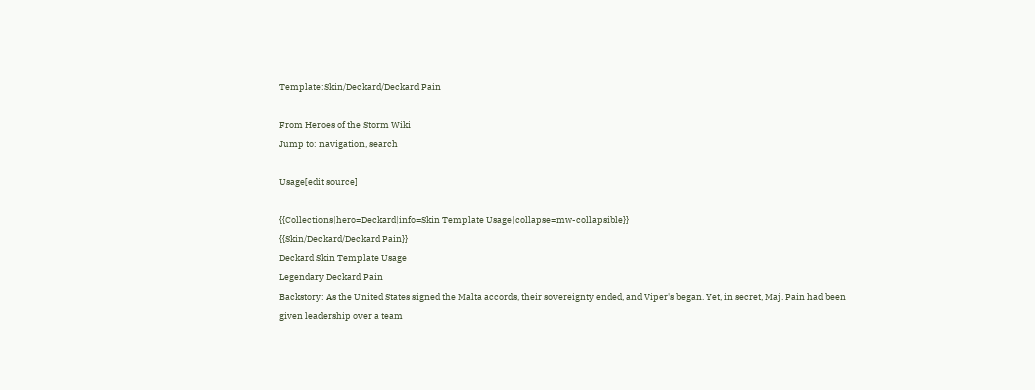Template:Skin/Deckard/Deckard Pain

From Heroes of the Storm Wiki
Jump to: navigation, search

Usage[edit source]

{{Collections|hero=Deckard|info=Skin Template Usage|collapse=mw-collapsible}}
{{Skin/Deckard/Deckard Pain}}
Deckard Skin Template Usage
Legendary Deckard Pain
Backstory: As the United States signed the Malta accords, their sovereignty ended, and Viper's began. Yet, in secret, Maj. Pain had been given leadership over a team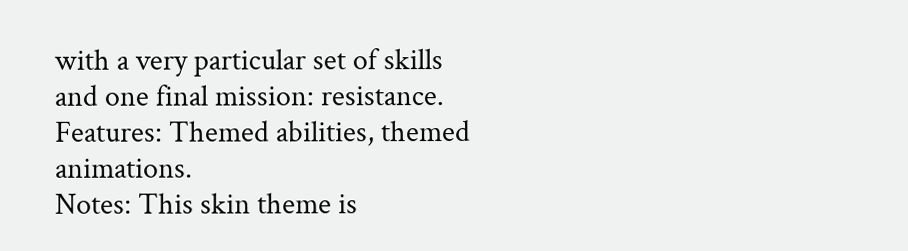with a very particular set of skills and one final mission: resistance.
Features: Themed abilities, themed animations.
Notes: This skin theme is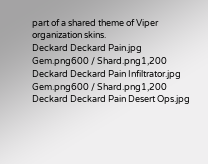part of a shared theme of Viper organization skins.
Deckard Deckard Pain.jpg
Gem.png600 / Shard.png1,200
Deckard Deckard Pain Infiltrator.jpg
Gem.png600 / Shard.png1,200
Deckard Deckard Pain Desert Ops.jpg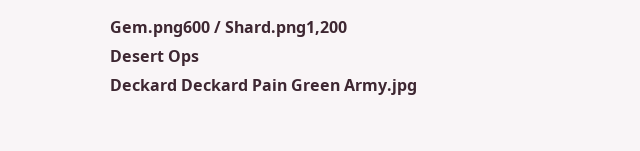Gem.png600 / Shard.png1,200
Desert Ops
Deckard Deckard Pain Green Army.jpg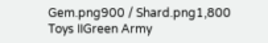Gem.png900 / Shard.png1,800
Toys IIGreen Army